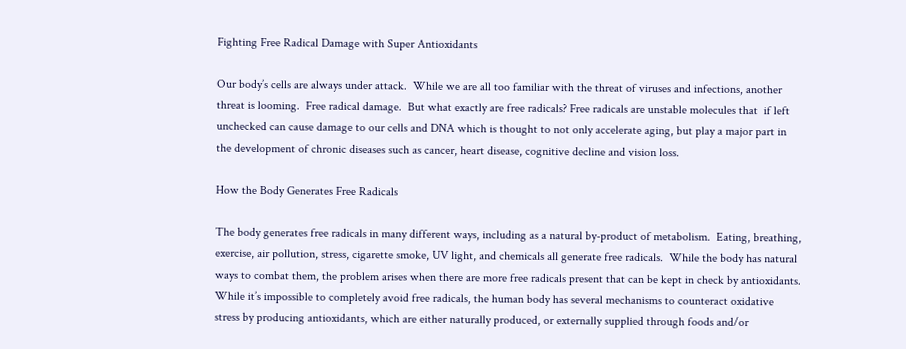Fighting Free Radical Damage with Super Antioxidants

Our body’s cells are always under attack.  While we are all too familiar with the threat of viruses and infections, another threat is looming.  Free radical damage.  But what exactly are free radicals? Free radicals are unstable molecules that  if left unchecked can cause damage to our cells and DNA which is thought to not only accelerate aging, but play a major part in the development of chronic diseases such as cancer, heart disease, cognitive decline and vision loss.

How the Body Generates Free Radicals

The body generates free radicals in many different ways, including as a natural by-product of metabolism.  Eating, breathing, exercise, air pollution, stress, cigarette smoke, UV light, and chemicals all generate free radicals.  While the body has natural ways to combat them, the problem arises when there are more free radicals present that can be kept in check by antioxidants.  While it’s impossible to completely avoid free radicals, the human body has several mechanisms to counteract oxidative stress by producing antioxidants, which are either naturally produced, or externally supplied through foods and/or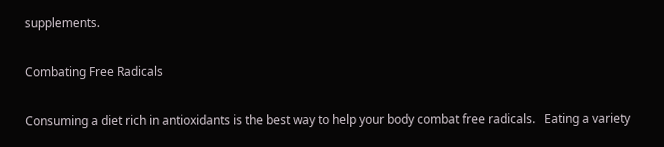supplements.

Combating Free Radicals

Consuming a diet rich in antioxidants is the best way to help your body combat free radicals.   Eating a variety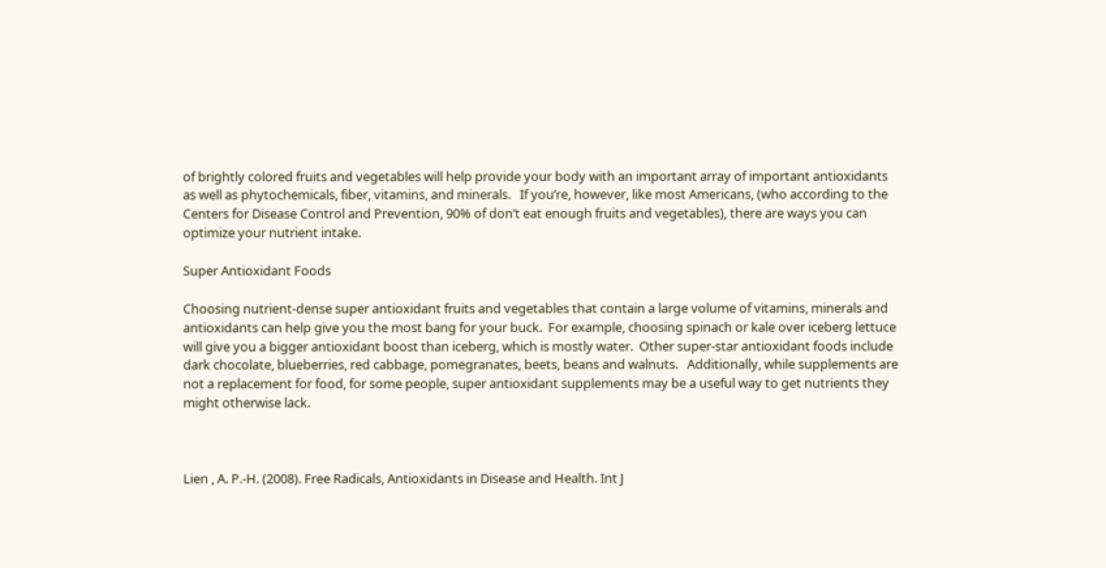of brightly colored fruits and vegetables will help provide your body with an important array of important antioxidants as well as phytochemicals, fiber, vitamins, and minerals.   If you’re, however, like most Americans, (who according to the Centers for Disease Control and Prevention, 90% of don’t eat enough fruits and vegetables), there are ways you can optimize your nutrient intake.

Super Antioxidant Foods

Choosing nutrient-dense super antioxidant fruits and vegetables that contain a large volume of vitamins, minerals and antioxidants can help give you the most bang for your buck.  For example, choosing spinach or kale over iceberg lettuce will give you a bigger antioxidant boost than iceberg, which is mostly water.  Other super-star antioxidant foods include dark chocolate, blueberries, red cabbage, pomegranates, beets, beans and walnuts.   Additionally, while supplements are not a replacement for food, for some people, super antioxidant supplements may be a useful way to get nutrients they might otherwise lack.



Lien , A. P.-H. (2008). Free Radicals, Antioxidants in Disease and Health. Int J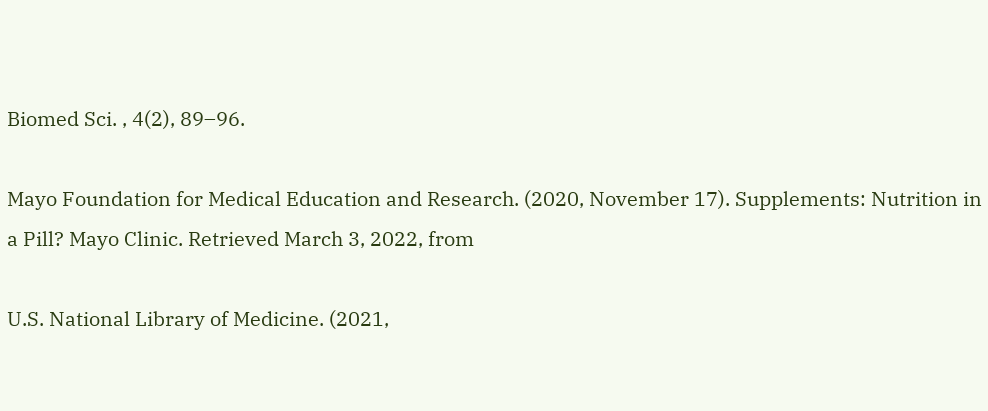Biomed Sci. , 4(2), 89–96.

Mayo Foundation for Medical Education and Research. (2020, November 17). Supplements: Nutrition in a Pill? Mayo Clinic. Retrieved March 3, 2022, from

U.S. National Library of Medicine. (2021,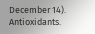December 14). Antioxidants.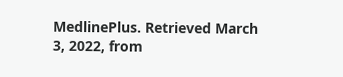MedlinePlus. Retrieved March 3, 2022, from